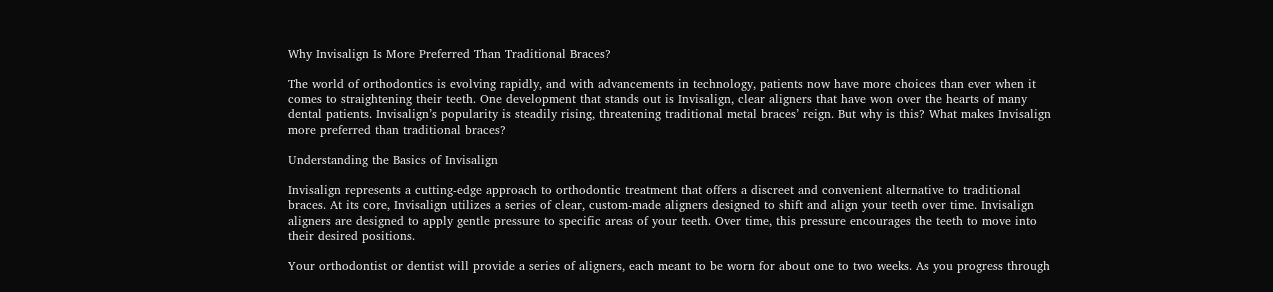Why Invisalign Is More Preferred Than Traditional Braces?

The world of orthodontics is evolving rapidly, and with advancements in technology, patients now have more choices than ever when it comes to straightening their teeth. One development that stands out is Invisalign, clear aligners that have won over the hearts of many dental patients. Invisalign’s popularity is steadily rising, threatening traditional metal braces’ reign. But why is this? What makes Invisalign more preferred than traditional braces?

Understanding the Basics of Invisalign

Invisalign represents a cutting-edge approach to orthodontic treatment that offers a discreet and convenient alternative to traditional braces. At its core, Invisalign utilizes a series of clear, custom-made aligners designed to shift and align your teeth over time. Invisalign aligners are designed to apply gentle pressure to specific areas of your teeth. Over time, this pressure encourages the teeth to move into their desired positions.

Your orthodontist or dentist will provide a series of aligners, each meant to be worn for about one to two weeks. As you progress through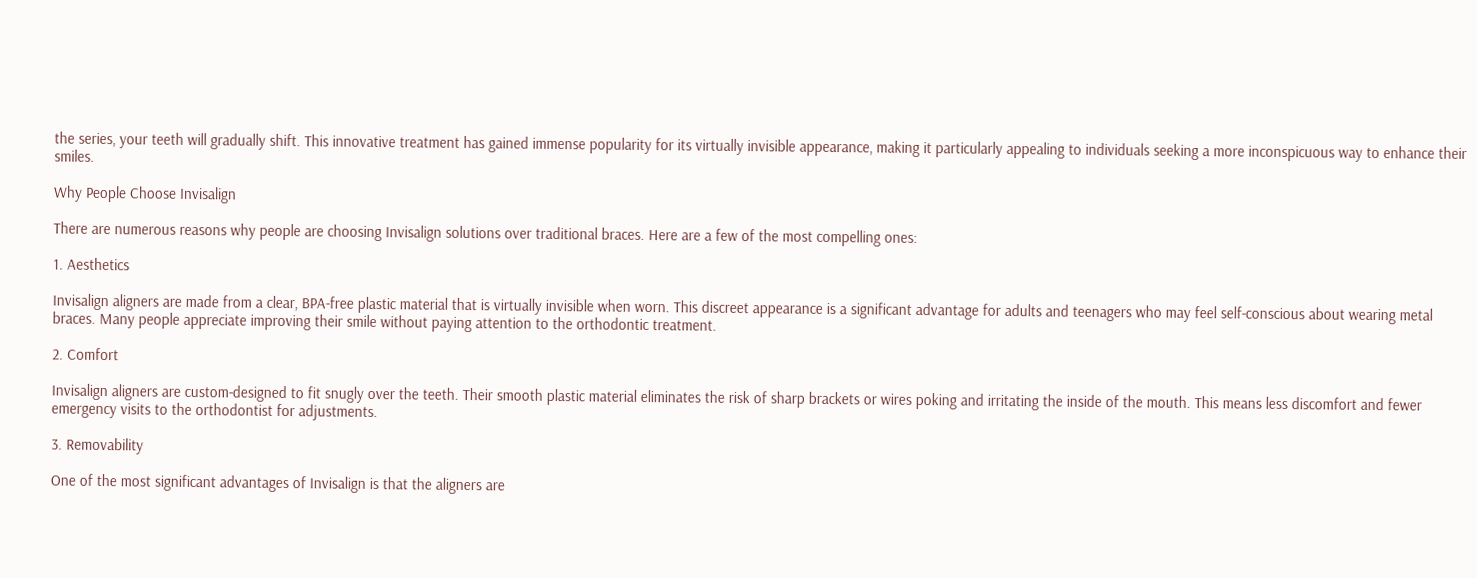the series, your teeth will gradually shift. This innovative treatment has gained immense popularity for its virtually invisible appearance, making it particularly appealing to individuals seeking a more inconspicuous way to enhance their smiles.

Why People Choose Invisalign

There are numerous reasons why people are choosing Invisalign solutions over traditional braces. Here are a few of the most compelling ones:

1. Aesthetics

Invisalign aligners are made from a clear, BPA-free plastic material that is virtually invisible when worn. This discreet appearance is a significant advantage for adults and teenagers who may feel self-conscious about wearing metal braces. Many people appreciate improving their smile without paying attention to the orthodontic treatment.

2. Comfort

Invisalign aligners are custom-designed to fit snugly over the teeth. Their smooth plastic material eliminates the risk of sharp brackets or wires poking and irritating the inside of the mouth. This means less discomfort and fewer emergency visits to the orthodontist for adjustments.

3. Removability

One of the most significant advantages of Invisalign is that the aligners are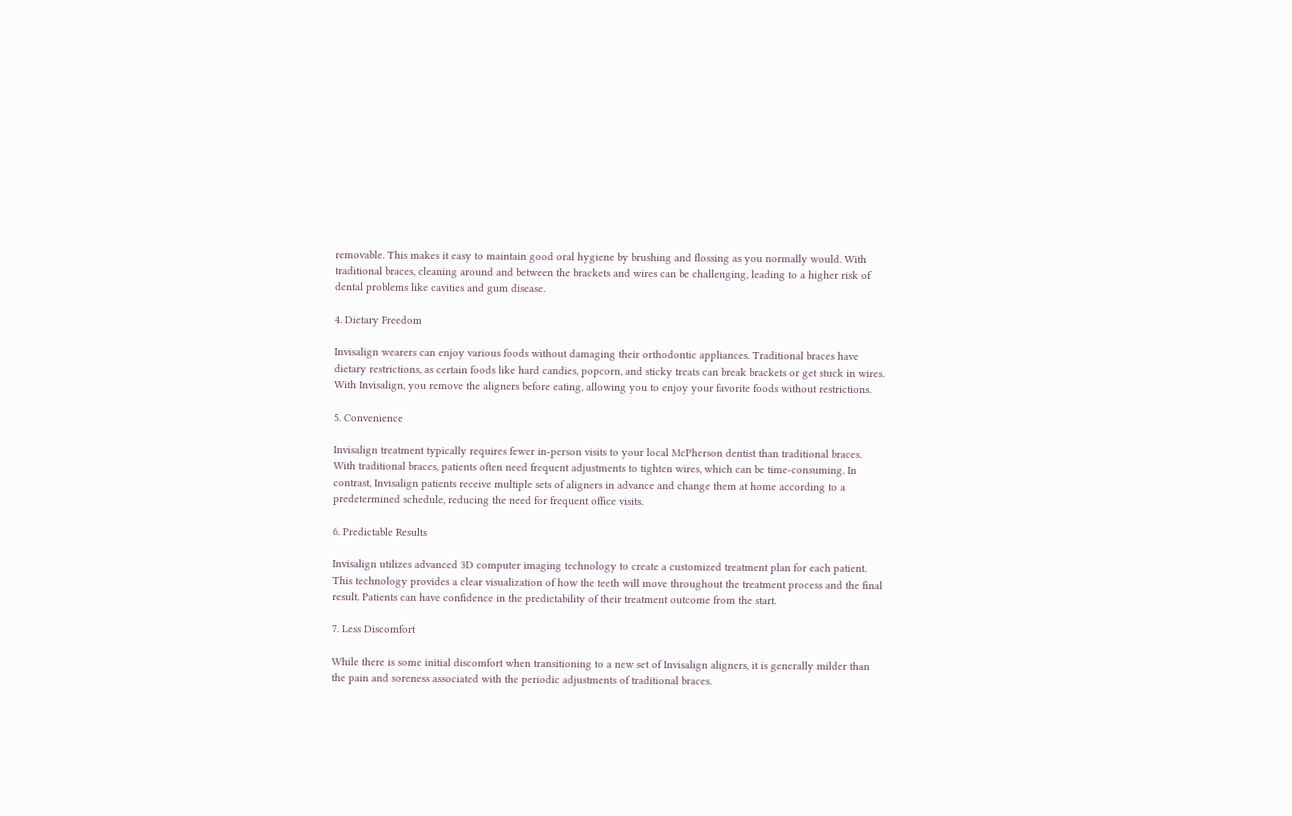removable. This makes it easy to maintain good oral hygiene by brushing and flossing as you normally would. With traditional braces, cleaning around and between the brackets and wires can be challenging, leading to a higher risk of dental problems like cavities and gum disease.

4. Dietary Freedom

Invisalign wearers can enjoy various foods without damaging their orthodontic appliances. Traditional braces have dietary restrictions, as certain foods like hard candies, popcorn, and sticky treats can break brackets or get stuck in wires. With Invisalign, you remove the aligners before eating, allowing you to enjoy your favorite foods without restrictions.

5. Convenience

Invisalign treatment typically requires fewer in-person visits to your local McPherson dentist than traditional braces. With traditional braces, patients often need frequent adjustments to tighten wires, which can be time-consuming. In contrast, Invisalign patients receive multiple sets of aligners in advance and change them at home according to a predetermined schedule, reducing the need for frequent office visits.

6. Predictable Results

Invisalign utilizes advanced 3D computer imaging technology to create a customized treatment plan for each patient. This technology provides a clear visualization of how the teeth will move throughout the treatment process and the final result. Patients can have confidence in the predictability of their treatment outcome from the start.

7. Less Discomfort

While there is some initial discomfort when transitioning to a new set of Invisalign aligners, it is generally milder than the pain and soreness associated with the periodic adjustments of traditional braces.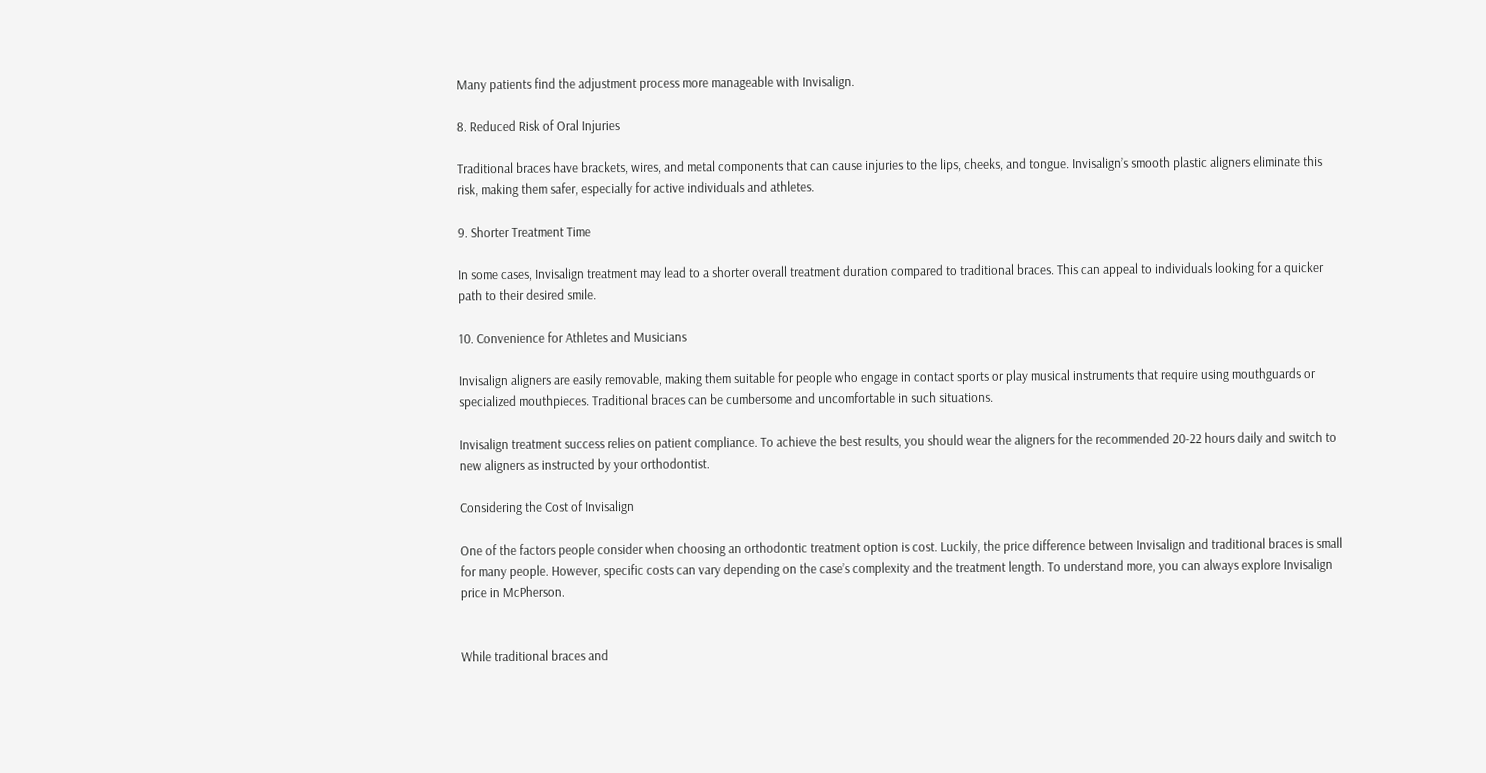Many patients find the adjustment process more manageable with Invisalign.

8. Reduced Risk of Oral Injuries

Traditional braces have brackets, wires, and metal components that can cause injuries to the lips, cheeks, and tongue. Invisalign’s smooth plastic aligners eliminate this risk, making them safer, especially for active individuals and athletes.

9. Shorter Treatment Time

In some cases, Invisalign treatment may lead to a shorter overall treatment duration compared to traditional braces. This can appeal to individuals looking for a quicker path to their desired smile.

10. Convenience for Athletes and Musicians

Invisalign aligners are easily removable, making them suitable for people who engage in contact sports or play musical instruments that require using mouthguards or specialized mouthpieces. Traditional braces can be cumbersome and uncomfortable in such situations.

Invisalign treatment success relies on patient compliance. To achieve the best results, you should wear the aligners for the recommended 20-22 hours daily and switch to new aligners as instructed by your orthodontist.

Considering the Cost of Invisalign

One of the factors people consider when choosing an orthodontic treatment option is cost. Luckily, the price difference between Invisalign and traditional braces is small for many people. However, specific costs can vary depending on the case’s complexity and the treatment length. To understand more, you can always explore Invisalign price in McPherson.


While traditional braces and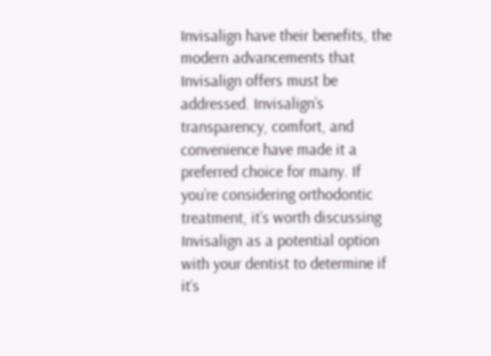Invisalign have their benefits, the modern advancements that Invisalign offers must be addressed. Invisalign’s transparency, comfort, and convenience have made it a preferred choice for many. If you’re considering orthodontic treatment, it’s worth discussing Invisalign as a potential option with your dentist to determine if it’s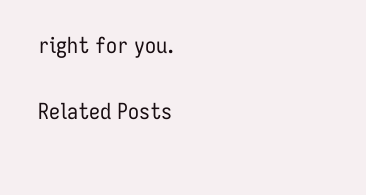right for you.

Related Posts